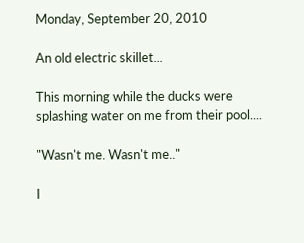Monday, September 20, 2010

An old electric skillet...

This morning while the ducks were splashing water on me from their pool....

"Wasn't me. Wasn't me.."

I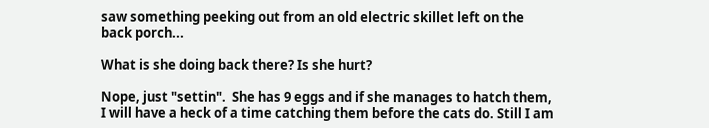saw something peeking out from an old electric skillet left on the back porch...

What is she doing back there? Is she hurt?

Nope, just "settin".  She has 9 eggs and if she manages to hatch them, I will have a heck of a time catching them before the cats do. Still I am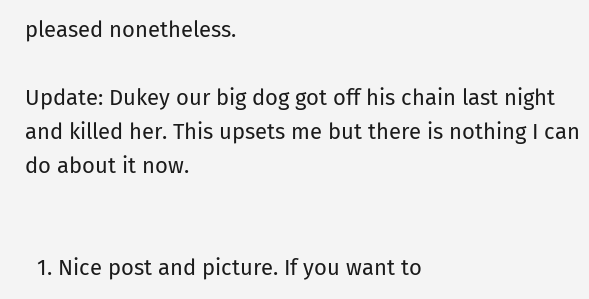pleased nonetheless.

Update: Dukey our big dog got off his chain last night and killed her. This upsets me but there is nothing I can do about it now.


  1. Nice post and picture. If you want to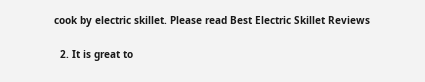cook by electric skillet. Please read Best Electric Skillet Reviews

  2. It is great to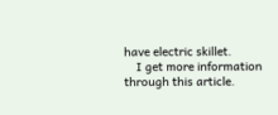have electric skillet.
    I get more information through this article.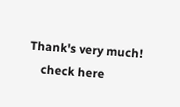Thank's very much!
    check here